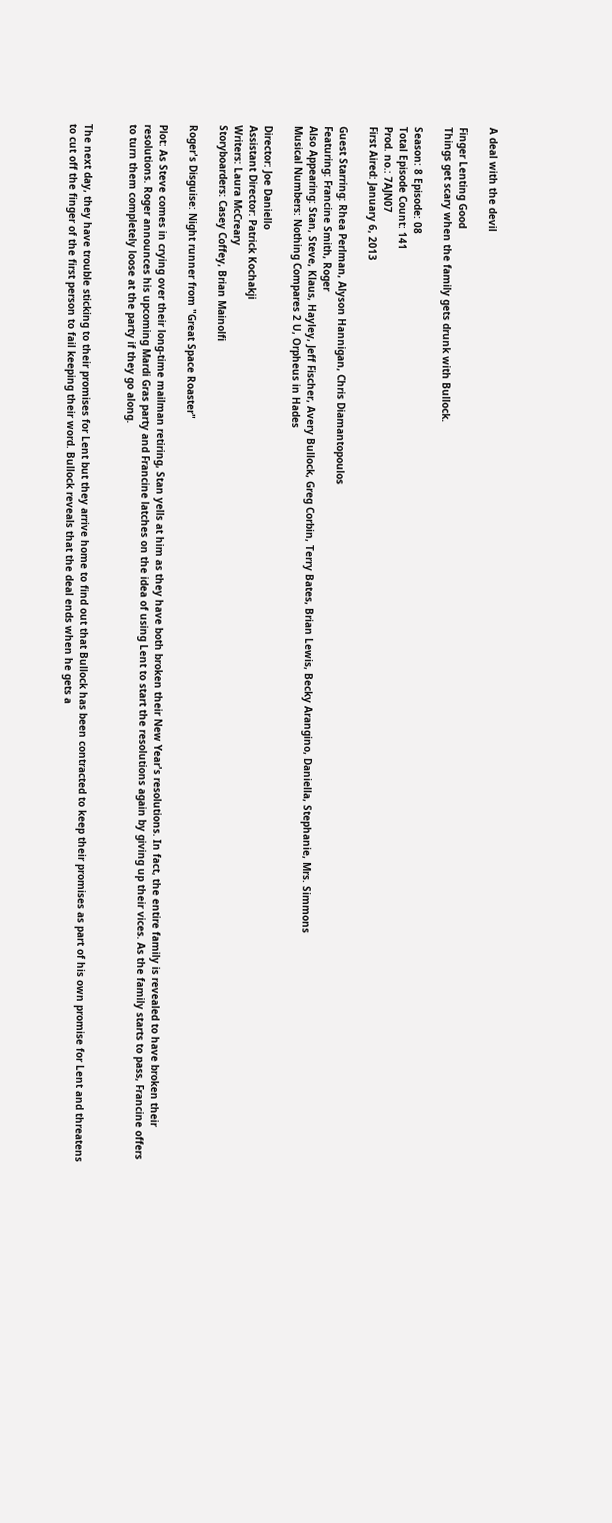A deal with the devil

Finger Lenting Good
Things get scary when the family gets drunk with Bullock.

Season: 8 Episode: 08
Total Episode Count: 141
Prod. no.: 7AJN07
First Aired: January 6, 2013

Guest Starring: Rhea Perlman, Alyson Hannigan, Chris Diamantopoulos
Featuring: Francine Smith, Roger
Also Appearing: Stan, Steve, Klaus, Hayley, Jeff Fischer, Avery Bullock, Greg Corbin, Terry Bates, Brian Lewis, Becky Arangino, Daniella, Stephanie, Mrs. Simmons
Musical Numbers: Nothing Compares 2 U, Orpheus in Hades

Director: Joe Daniello
Assistant Director: Patrick Kochakji
Writers: Laura McCreary
Storyboarders: Casey Coffey, Brian Mainolfi

Roger's Disguise: Night runner from "Great Space Roaster"

Plot: As Steve comes in crying over their long-time mailman retiring, Stan yells at him as they have both broken their New Year's resolutions. In fact, the entire family is revealed to have broken their resolutions. Roger announces his upcoming Mardi Gras party and Francine latches on the idea of using Lent to start the resolutions again by giving up their vices. As the family starts to pass, Francine offers to turn them completely loose at the party if they go along.


The next day, they have trouble sticking to their promises for Lent but they arrive home to find out that Bullock has been contracted to keep their promises as part of his own promise for Lent and threatens to cut off the finger of the first person to fail keeping their word. Bullock reveals that the deal ends when he gets a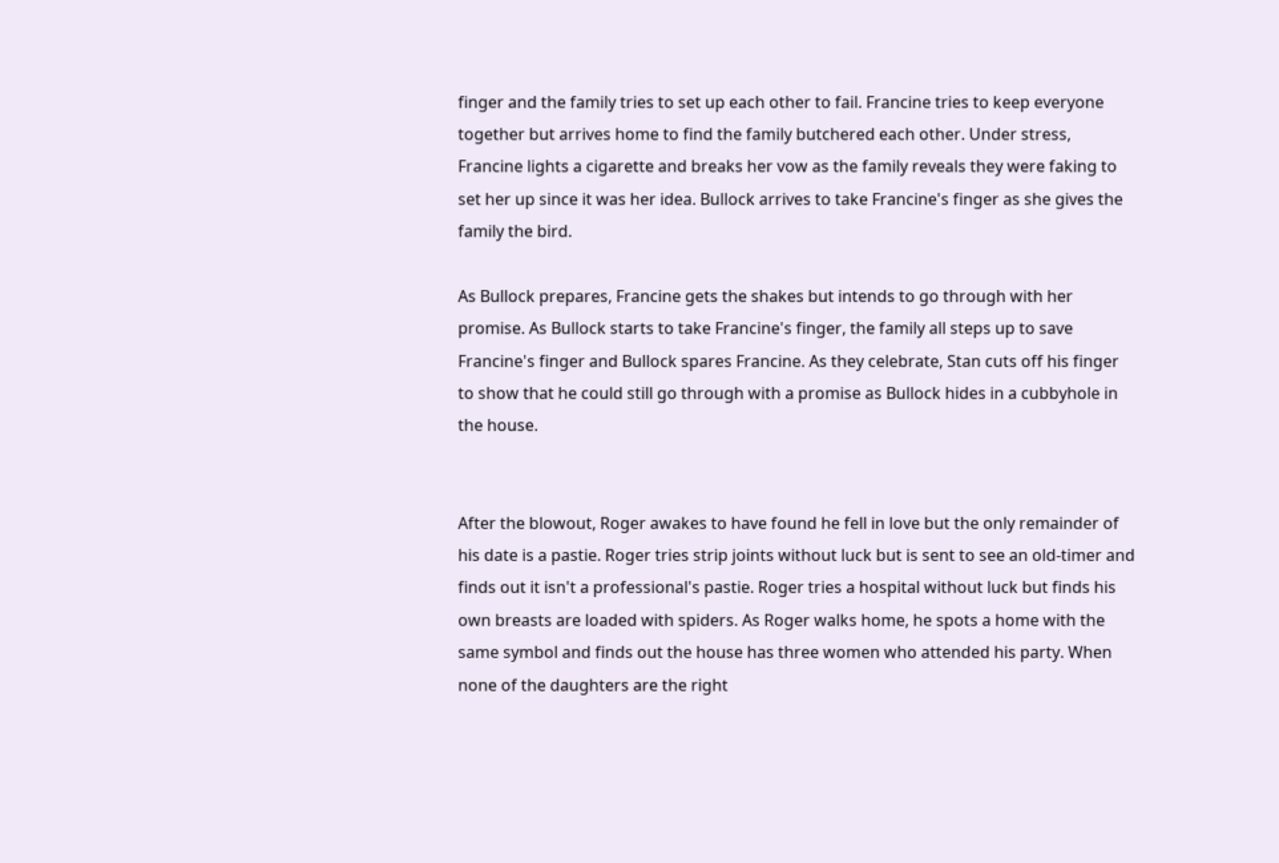finger and the family tries to set up each other to fail. Francine tries to keep everyone together but arrives home to find the family butchered each other. Under stress, Francine lights a cigarette and breaks her vow as the family reveals they were faking to set her up since it was her idea. Bullock arrives to take Francine's finger as she gives the family the bird.

As Bullock prepares, Francine gets the shakes but intends to go through with her promise. As Bullock starts to take Francine's finger, the family all steps up to save Francine's finger and Bullock spares Francine. As they celebrate, Stan cuts off his finger to show that he could still go through with a promise as Bullock hides in a cubbyhole in the house.


After the blowout, Roger awakes to have found he fell in love but the only remainder of his date is a pastie. Roger tries strip joints without luck but is sent to see an old-timer and finds out it isn't a professional's pastie. Roger tries a hospital without luck but finds his own breasts are loaded with spiders. As Roger walks home, he spots a home with the same symbol and finds out the house has three women who attended his party. When none of the daughters are the right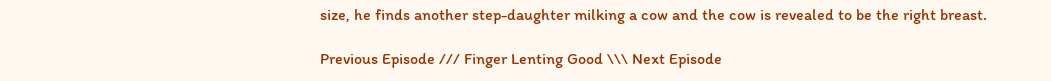size, he finds another step-daughter milking a cow and the cow is revealed to be the right breast.

Previous Episode /// Finger Lenting Good \\\ Next Episode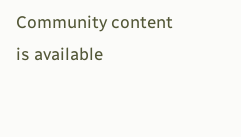Community content is available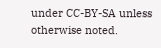under CC-BY-SA unless otherwise noted.